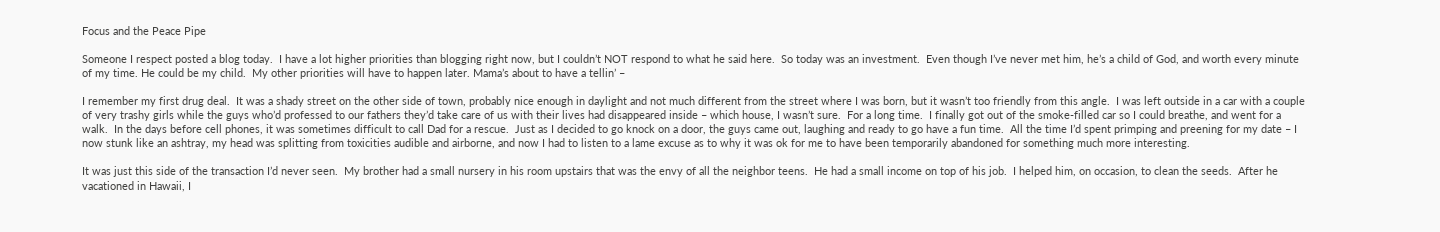Focus and the Peace Pipe

Someone I respect posted a blog today.  I have a lot higher priorities than blogging right now, but I couldn’t NOT respond to what he said here.  So today was an investment.  Even though I’ve never met him, he’s a child of God, and worth every minute of my time. He could be my child.  My other priorities will have to happen later. Mama’s about to have a tellin’ –

I remember my first drug deal.  It was a shady street on the other side of town, probably nice enough in daylight and not much different from the street where I was born, but it wasn’t too friendly from this angle.  I was left outside in a car with a couple of very trashy girls while the guys who’d professed to our fathers they’d take care of us with their lives had disappeared inside – which house, I wasn’t sure.  For a long time.  I finally got out of the smoke-filled car so I could breathe, and went for a walk.  In the days before cell phones, it was sometimes difficult to call Dad for a rescue.  Just as I decided to go knock on a door, the guys came out, laughing and ready to go have a fun time.  All the time I’d spent primping and preening for my date – I now stunk like an ashtray, my head was splitting from toxicities audible and airborne, and now I had to listen to a lame excuse as to why it was ok for me to have been temporarily abandoned for something much more interesting.

It was just this side of the transaction I’d never seen.  My brother had a small nursery in his room upstairs that was the envy of all the neighbor teens.  He had a small income on top of his job.  I helped him, on occasion, to clean the seeds.  After he vacationed in Hawaii, I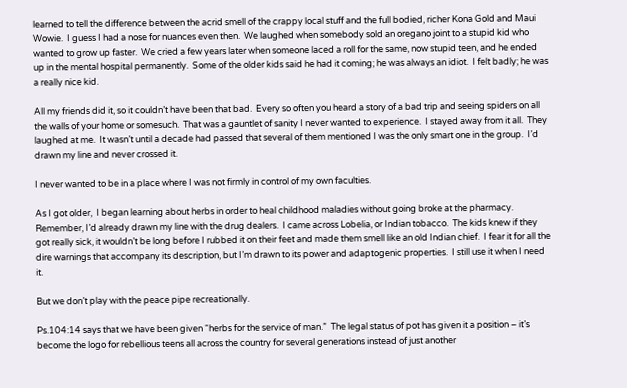learned to tell the difference between the acrid smell of the crappy local stuff and the full bodied, richer Kona Gold and Maui Wowie.  I guess I had a nose for nuances even then.  We laughed when somebody sold an oregano joint to a stupid kid who wanted to grow up faster.  We cried a few years later when someone laced a roll for the same, now stupid teen, and he ended up in the mental hospital permanently.  Some of the older kids said he had it coming; he was always an idiot.  I felt badly; he was a really nice kid.

All my friends did it, so it couldn’t have been that bad.  Every so often you heard a story of a bad trip and seeing spiders on all the walls of your home or somesuch.  That was a gauntlet of sanity I never wanted to experience.  I stayed away from it all.  They laughed at me.  It wasn’t until a decade had passed that several of them mentioned I was the only smart one in the group.  I’d drawn my line and never crossed it.

I never wanted to be in a place where I was not firmly in control of my own faculties.

As I got older,  I began learning about herbs in order to heal childhood maladies without going broke at the pharmacy.  Remember, I’d already drawn my line with the drug dealers.  I came across Lobelia, or Indian tobacco.  The kids knew if they got really sick, it wouldn’t be long before I rubbed it on their feet and made them smell like an old Indian chief.  I fear it for all the dire warnings that accompany its description, but I’m drawn to its power and adaptogenic properties.  I still use it when I need it.

But we don’t play with the peace pipe recreationally.

Ps.104:14 says that we have been given “herbs for the service of man.”  The legal status of pot has given it a position – it’s become the logo for rebellious teens all across the country for several generations instead of just another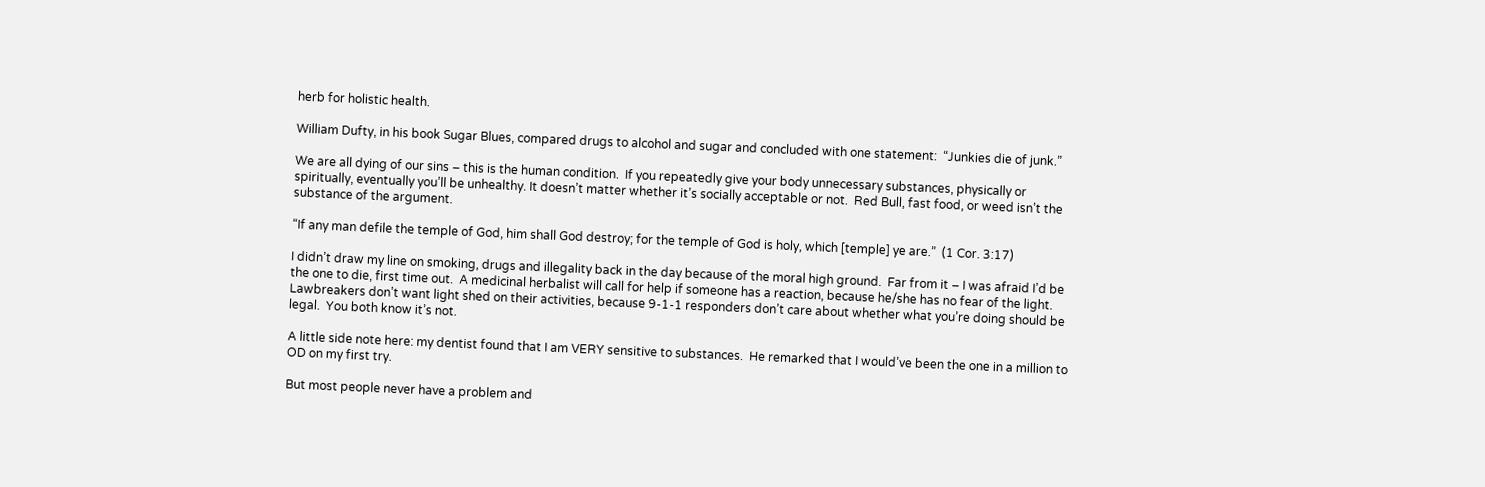herb for holistic health.

William Dufty, in his book Sugar Blues, compared drugs to alcohol and sugar and concluded with one statement:  “Junkies die of junk.”

We are all dying of our sins – this is the human condition.  If you repeatedly give your body unnecessary substances, physically or spiritually, eventually you’ll be unhealthy. It doesn’t matter whether it’s socially acceptable or not.  Red Bull, fast food, or weed isn’t the substance of the argument.

“If any man defile the temple of God, him shall God destroy; for the temple of God is holy, which [temple] ye are.”  (1 Cor. 3:17)

I didn’t draw my line on smoking, drugs and illegality back in the day because of the moral high ground.  Far from it – I was afraid I’d be the one to die, first time out.  A medicinal herbalist will call for help if someone has a reaction, because he/she has no fear of the light.  Lawbreakers don’t want light shed on their activities, because 9-1-1 responders don’t care about whether what you’re doing should be legal.  You both know it’s not.

A little side note here: my dentist found that I am VERY sensitive to substances.  He remarked that I would’ve been the one in a million to OD on my first try.

But most people never have a problem and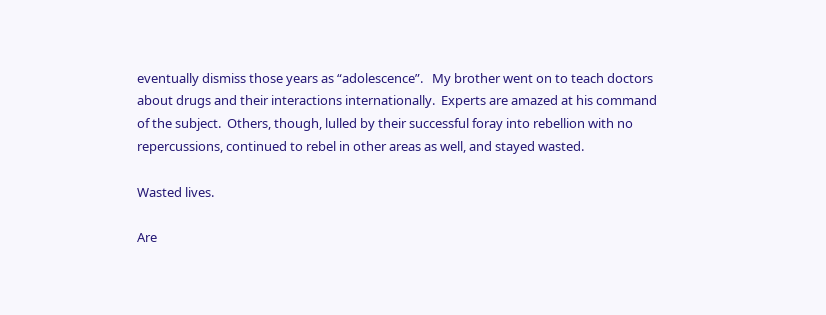eventually dismiss those years as “adolescence”.   My brother went on to teach doctors about drugs and their interactions internationally.  Experts are amazed at his command of the subject.  Others, though, lulled by their successful foray into rebellion with no repercussions, continued to rebel in other areas as well, and stayed wasted.

Wasted lives.

Are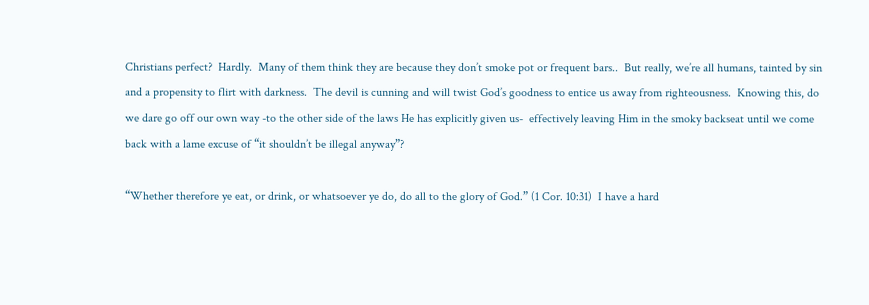Christians perfect?  Hardly.  Many of them think they are because they don’t smoke pot or frequent bars..  But really, we’re all humans, tainted by sin and a propensity to flirt with darkness.  The devil is cunning and will twist God’s goodness to entice us away from righteousness.  Knowing this, do we dare go off our own way -to the other side of the laws He has explicitly given us-  effectively leaving Him in the smoky backseat until we come back with a lame excuse of “it shouldn’t be illegal anyway”?

“Whether therefore ye eat, or drink, or whatsoever ye do, do all to the glory of God.” (1 Cor. 10:31)  I have a hard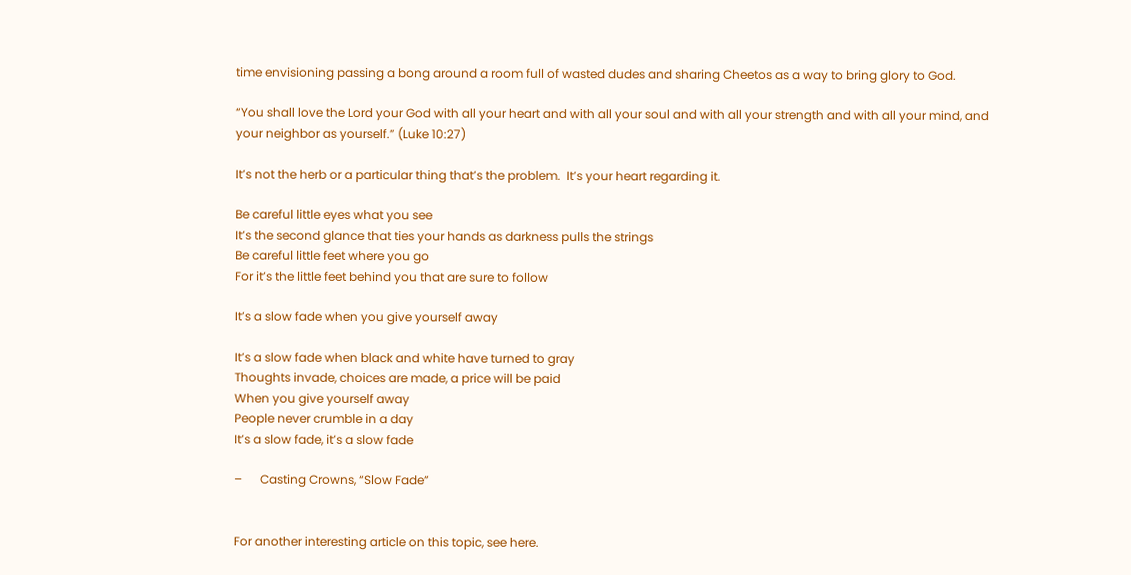time envisioning passing a bong around a room full of wasted dudes and sharing Cheetos as a way to bring glory to God.

“You shall love the Lord your God with all your heart and with all your soul and with all your strength and with all your mind, and your neighbor as yourself.” (Luke 10:27)

It’s not the herb or a particular thing that’s the problem.  It’s your heart regarding it.

Be careful little eyes what you see
It’s the second glance that ties your hands as darkness pulls the strings
Be careful little feet where you go
For it’s the little feet behind you that are sure to follow

It’s a slow fade when you give yourself away

It’s a slow fade when black and white have turned to gray
Thoughts invade, choices are made, a price will be paid
When you give yourself away
People never crumble in a day
It’s a slow fade, it’s a slow fade

–      Casting Crowns, “Slow Fade”


For another interesting article on this topic, see here.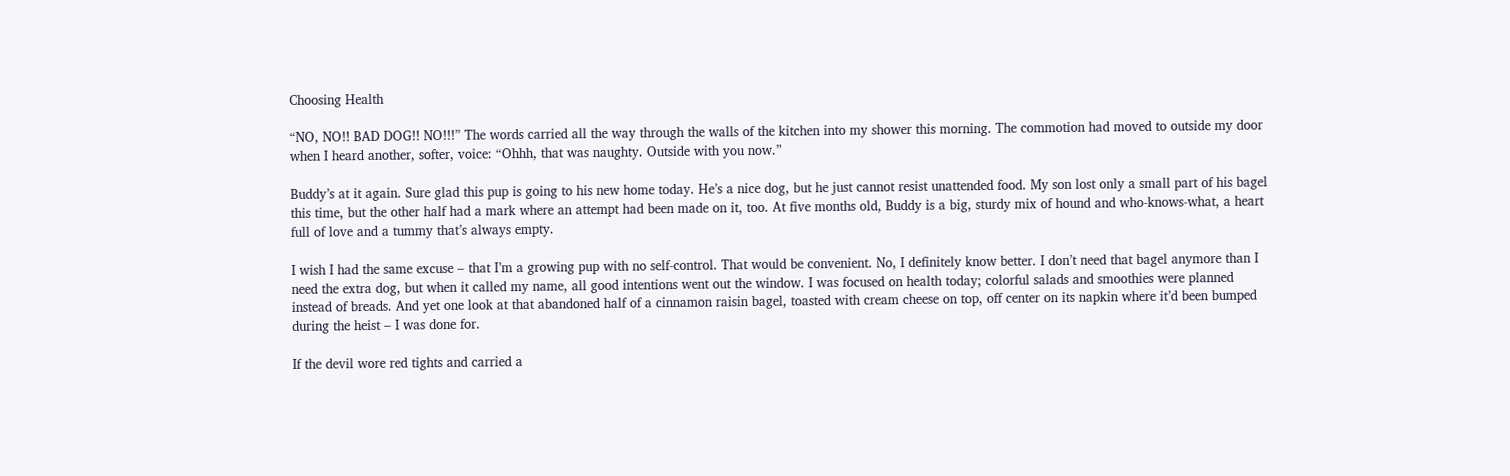Choosing Health

“NO, NO!! BAD DOG!! NO!!!” The words carried all the way through the walls of the kitchen into my shower this morning. The commotion had moved to outside my door when I heard another, softer, voice: “Ohhh, that was naughty. Outside with you now.”

Buddy’s at it again. Sure glad this pup is going to his new home today. He’s a nice dog, but he just cannot resist unattended food. My son lost only a small part of his bagel this time, but the other half had a mark where an attempt had been made on it, too. At five months old, Buddy is a big, sturdy mix of hound and who-knows-what, a heart full of love and a tummy that’s always empty.

I wish I had the same excuse – that I’m a growing pup with no self-control. That would be convenient. No, I definitely know better. I don’t need that bagel anymore than I need the extra dog, but when it called my name, all good intentions went out the window. I was focused on health today; colorful salads and smoothies were planned instead of breads. And yet one look at that abandoned half of a cinnamon raisin bagel, toasted with cream cheese on top, off center on its napkin where it’d been bumped during the heist – I was done for.

If the devil wore red tights and carried a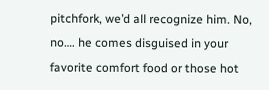pitchfork, we’d all recognize him. No, no…. he comes disguised in your favorite comfort food or those hot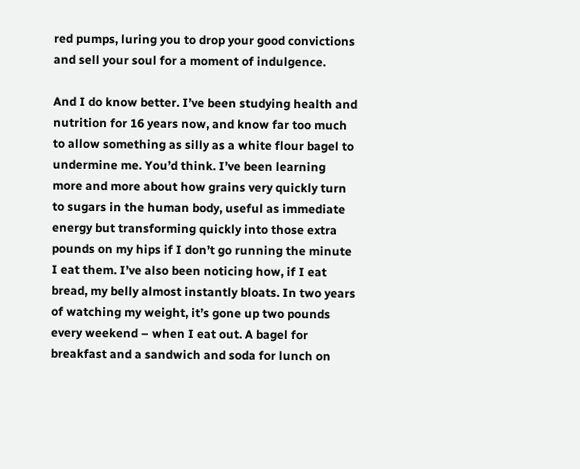red pumps, luring you to drop your good convictions and sell your soul for a moment of indulgence.

And I do know better. I’ve been studying health and nutrition for 16 years now, and know far too much to allow something as silly as a white flour bagel to undermine me. You’d think. I’ve been learning more and more about how grains very quickly turn to sugars in the human body, useful as immediate energy but transforming quickly into those extra pounds on my hips if I don’t go running the minute I eat them. I’ve also been noticing how, if I eat bread, my belly almost instantly bloats. In two years of watching my weight, it’s gone up two pounds every weekend – when I eat out. A bagel for breakfast and a sandwich and soda for lunch on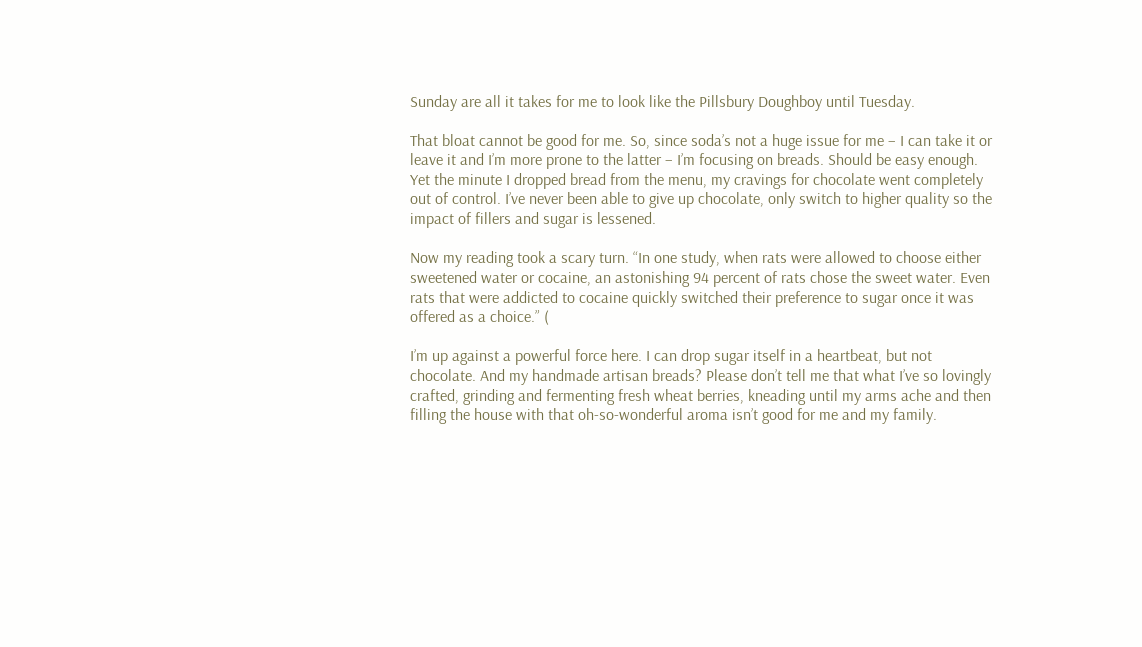Sunday are all it takes for me to look like the Pillsbury Doughboy until Tuesday.

That bloat cannot be good for me. So, since soda’s not a huge issue for me – I can take it or leave it and I’m more prone to the latter – I’m focusing on breads. Should be easy enough. Yet the minute I dropped bread from the menu, my cravings for chocolate went completely out of control. I’ve never been able to give up chocolate, only switch to higher quality so the impact of fillers and sugar is lessened.

Now my reading took a scary turn. “In one study, when rats were allowed to choose either sweetened water or cocaine, an astonishing 94 percent of rats chose the sweet water. Even rats that were addicted to cocaine quickly switched their preference to sugar once it was offered as a choice.” (

I’m up against a powerful force here. I can drop sugar itself in a heartbeat, but not chocolate. And my handmade artisan breads? Please don’t tell me that what I’ve so lovingly crafted, grinding and fermenting fresh wheat berries, kneading until my arms ache and then filling the house with that oh-so-wonderful aroma isn’t good for me and my family.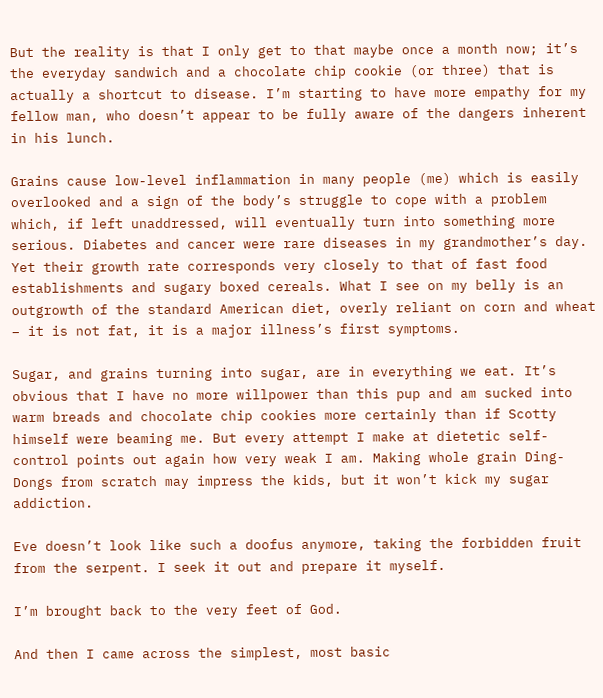But the reality is that I only get to that maybe once a month now; it’s the everyday sandwich and a chocolate chip cookie (or three) that is actually a shortcut to disease. I’m starting to have more empathy for my fellow man, who doesn’t appear to be fully aware of the dangers inherent in his lunch.

Grains cause low-level inflammation in many people (me) which is easily overlooked and a sign of the body’s struggle to cope with a problem which, if left unaddressed, will eventually turn into something more serious. Diabetes and cancer were rare diseases in my grandmother’s day. Yet their growth rate corresponds very closely to that of fast food establishments and sugary boxed cereals. What I see on my belly is an outgrowth of the standard American diet, overly reliant on corn and wheat – it is not fat, it is a major illness’s first symptoms.

Sugar, and grains turning into sugar, are in everything we eat. It’s obvious that I have no more willpower than this pup and am sucked into warm breads and chocolate chip cookies more certainly than if Scotty himself were beaming me. But every attempt I make at dietetic self-control points out again how very weak I am. Making whole grain Ding-Dongs from scratch may impress the kids, but it won’t kick my sugar addiction.

Eve doesn’t look like such a doofus anymore, taking the forbidden fruit from the serpent. I seek it out and prepare it myself.

I’m brought back to the very feet of God.

And then I came across the simplest, most basic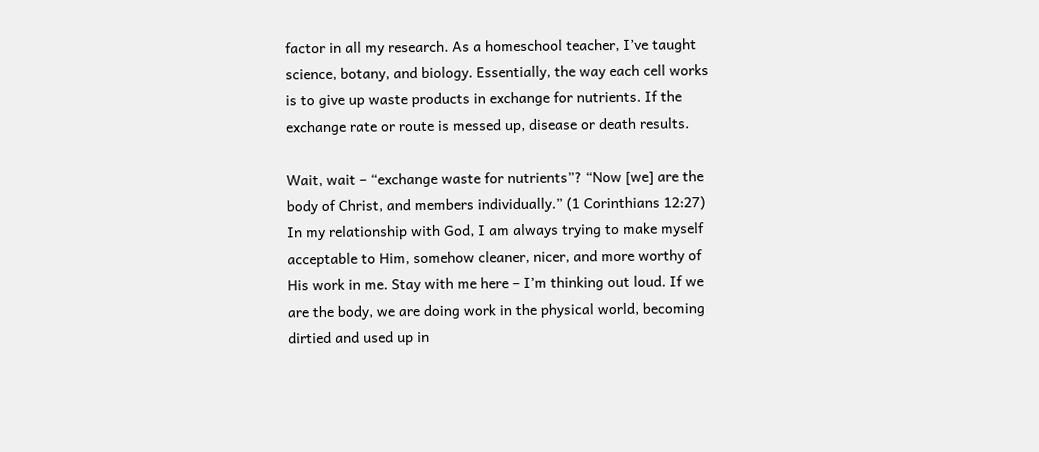factor in all my research. As a homeschool teacher, I’ve taught science, botany, and biology. Essentially, the way each cell works is to give up waste products in exchange for nutrients. If the exchange rate or route is messed up, disease or death results.

Wait, wait – “exchange waste for nutrients”? “Now [we] are the body of Christ, and members individually.” (1 Corinthians 12:27) In my relationship with God, I am always trying to make myself acceptable to Him, somehow cleaner, nicer, and more worthy of His work in me. Stay with me here – I’m thinking out loud. If we are the body, we are doing work in the physical world, becoming dirtied and used up in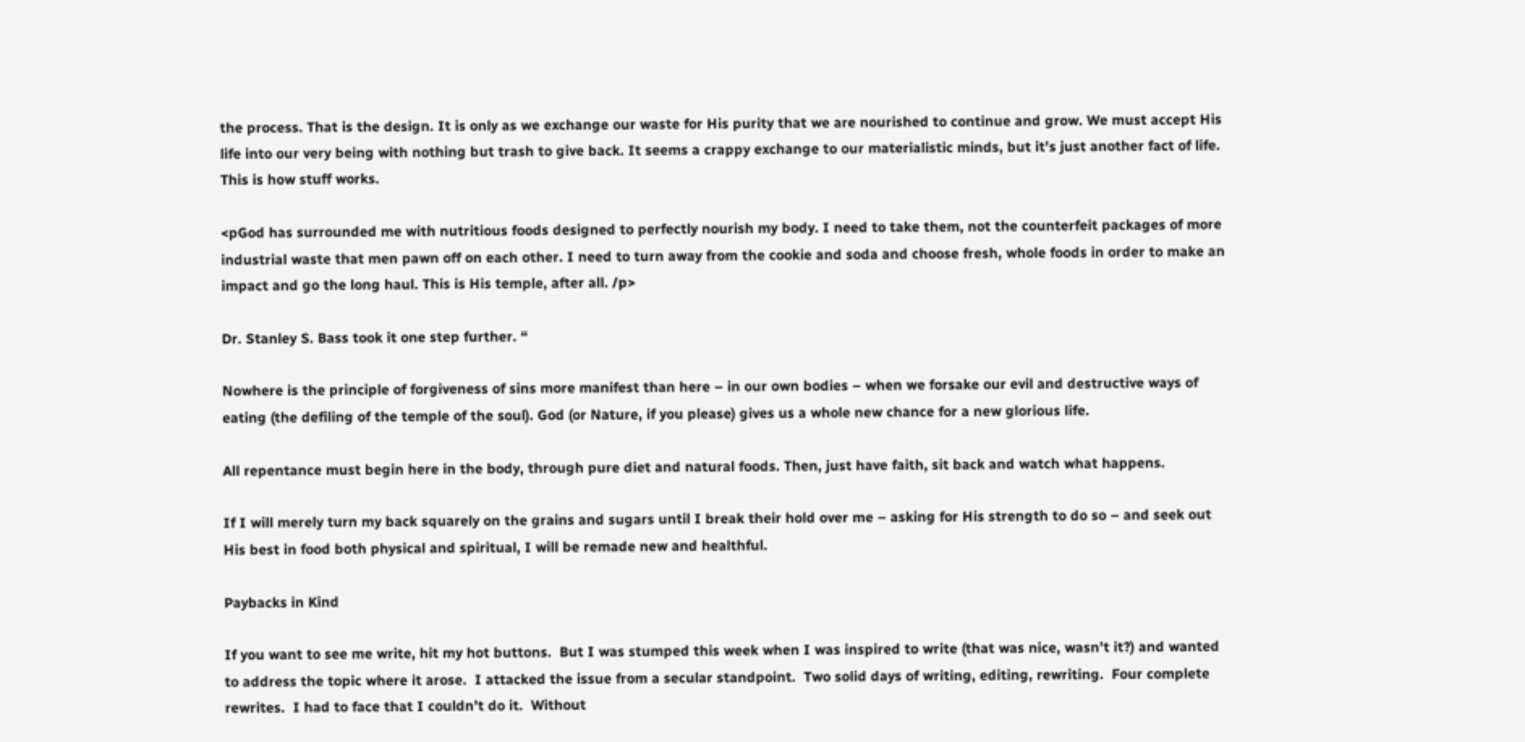the process. That is the design. It is only as we exchange our waste for His purity that we are nourished to continue and grow. We must accept His life into our very being with nothing but trash to give back. It seems a crappy exchange to our materialistic minds, but it’s just another fact of life. This is how stuff works.

<pGod has surrounded me with nutritious foods designed to perfectly nourish my body. I need to take them, not the counterfeit packages of more industrial waste that men pawn off on each other. I need to turn away from the cookie and soda and choose fresh, whole foods in order to make an impact and go the long haul. This is His temple, after all. /p>

Dr. Stanley S. Bass took it one step further. “

Nowhere is the principle of forgiveness of sins more manifest than here – in our own bodies – when we forsake our evil and destructive ways of eating (the defiling of the temple of the soul). God (or Nature, if you please) gives us a whole new chance for a new glorious life.

All repentance must begin here in the body, through pure diet and natural foods. Then, just have faith, sit back and watch what happens.

If I will merely turn my back squarely on the grains and sugars until I break their hold over me – asking for His strength to do so – and seek out His best in food both physical and spiritual, I will be remade new and healthful.

Paybacks in Kind

If you want to see me write, hit my hot buttons.  But I was stumped this week when I was inspired to write (that was nice, wasn’t it?) and wanted to address the topic where it arose.  I attacked the issue from a secular standpoint.  Two solid days of writing, editing, rewriting.  Four complete rewrites.  I had to face that I couldn’t do it.  Without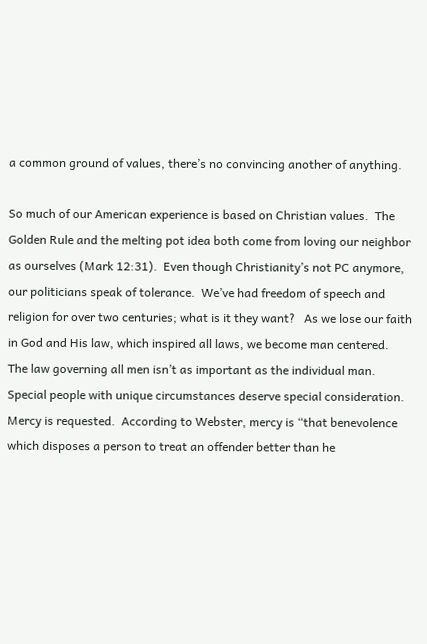a common ground of values, there’s no convincing another of anything.

So much of our American experience is based on Christian values.  The Golden Rule and the melting pot idea both come from loving our neighbor as ourselves (Mark 12:31).  Even though Christianity’s not PC anymore, our politicians speak of tolerance.  We’ve had freedom of speech and religion for over two centuries; what is it they want?   As we lose our faith in God and His law, which inspired all laws, we become man centered.  The law governing all men isn’t as important as the individual man.   Special people with unique circumstances deserve special consideration.  Mercy is requested.  According to Webster, mercy is “that benevolence which disposes a person to treat an offender better than he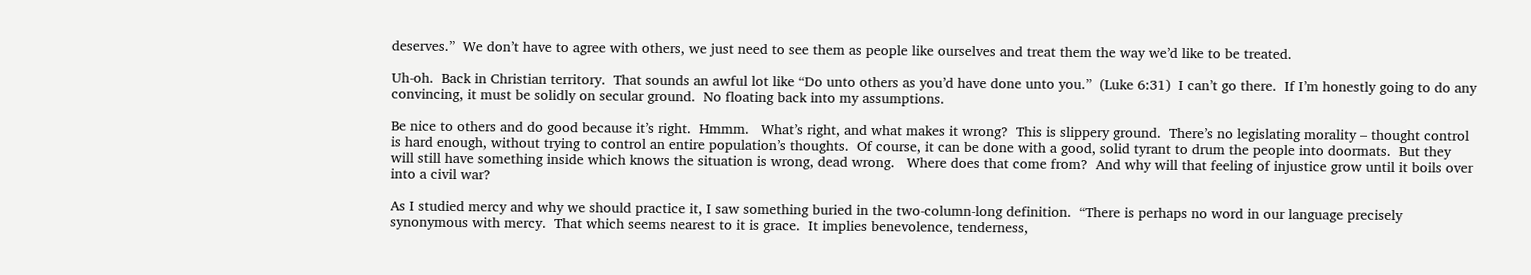deserves.”  We don’t have to agree with others, we just need to see them as people like ourselves and treat them the way we’d like to be treated.

Uh-oh.  Back in Christian territory.  That sounds an awful lot like “Do unto others as you’d have done unto you.”  (Luke 6:31)  I can’t go there.  If I’m honestly going to do any convincing, it must be solidly on secular ground.  No floating back into my assumptions.

Be nice to others and do good because it’s right.  Hmmm.   What’s right, and what makes it wrong?  This is slippery ground.  There’s no legislating morality – thought control is hard enough, without trying to control an entire population’s thoughts.  Of course, it can be done with a good, solid tyrant to drum the people into doormats.  But they will still have something inside which knows the situation is wrong, dead wrong.   Where does that come from?  And why will that feeling of injustice grow until it boils over into a civil war?

As I studied mercy and why we should practice it, I saw something buried in the two-column-long definition.  “There is perhaps no word in our language precisely synonymous with mercy.  That which seems nearest to it is grace.  It implies benevolence, tenderness,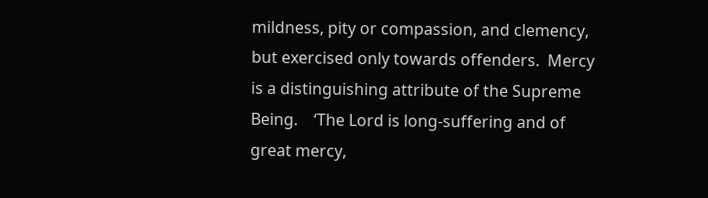mildness, pity or compassion, and clemency, but exercised only towards offenders.  Mercy is a distinguishing attribute of the Supreme Being.    ‘The Lord is long-suffering and of great mercy,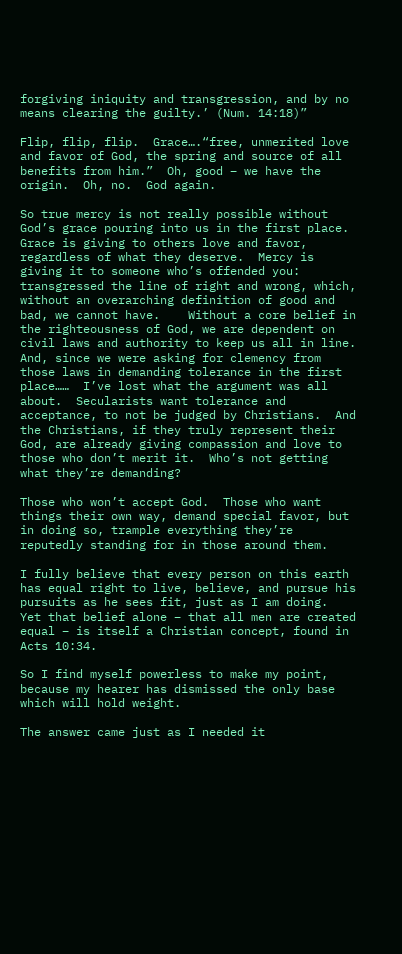forgiving iniquity and transgression, and by no means clearing the guilty.’ (Num. 14:18)”

Flip, flip, flip.  Grace….“free, unmerited love and favor of God, the spring and source of all benefits from him.”  Oh, good – we have the origin.  Oh, no.  God again.

So true mercy is not really possible without God’s grace pouring into us in the first place.   Grace is giving to others love and favor, regardless of what they deserve.  Mercy is giving it to someone who’s offended you: transgressed the line of right and wrong, which, without an overarching definition of good and bad, we cannot have.    Without a core belief in the righteousness of God, we are dependent on civil laws and authority to keep us all in line.  And, since we were asking for clemency from those laws in demanding tolerance in the first place……  I’ve lost what the argument was all about.  Secularists want tolerance and acceptance, to not be judged by Christians.  And the Christians, if they truly represent their God, are already giving compassion and love to those who don’t merit it.  Who’s not getting what they’re demanding?

Those who won’t accept God.  Those who want things their own way, demand special favor, but in doing so, trample everything they’re reputedly standing for in those around them.

I fully believe that every person on this earth has equal right to live, believe, and pursue his pursuits as he sees fit, just as I am doing.   Yet that belief alone – that all men are created equal – is itself a Christian concept, found in Acts 10:34.

So I find myself powerless to make my point, because my hearer has dismissed the only base which will hold weight.

The answer came just as I needed it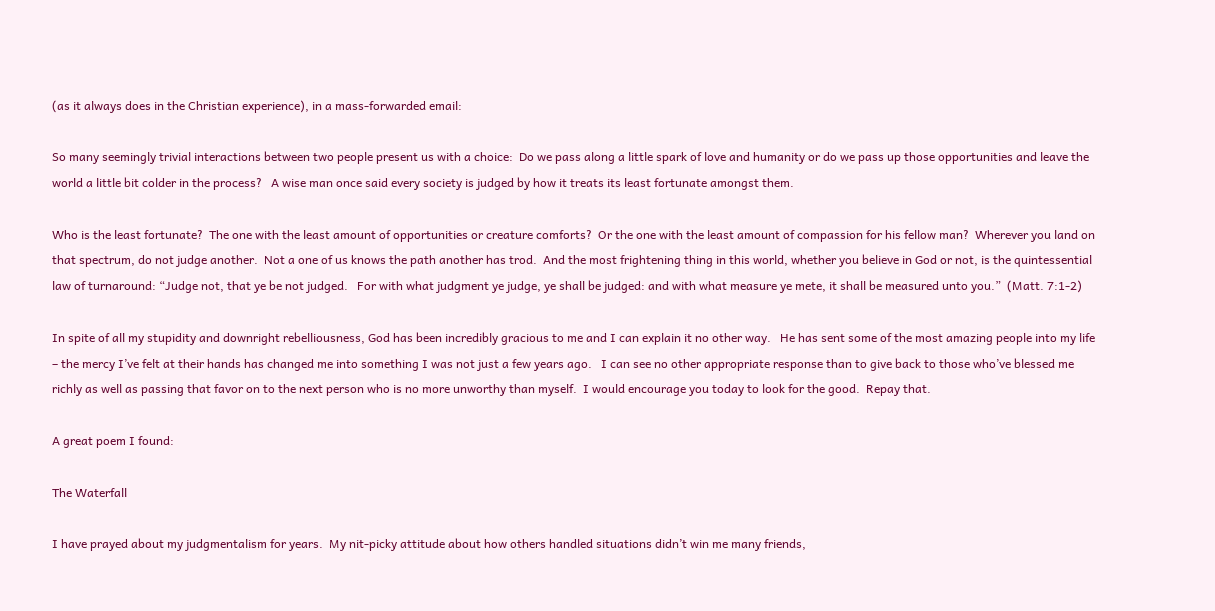(as it always does in the Christian experience), in a mass-forwarded email:

So many seemingly trivial interactions between two people present us with a choice:  Do we pass along a little spark of love and humanity or do we pass up those opportunities and leave the world a little bit colder in the process?   A wise man once said every society is judged by how it treats its least fortunate amongst them.

Who is the least fortunate?  The one with the least amount of opportunities or creature comforts?  Or the one with the least amount of compassion for his fellow man?  Wherever you land on that spectrum, do not judge another.  Not a one of us knows the path another has trod.  And the most frightening thing in this world, whether you believe in God or not, is the quintessential law of turnaround: “Judge not, that ye be not judged.   For with what judgment ye judge, ye shall be judged: and with what measure ye mete, it shall be measured unto you.”  (Matt. 7:1-2)

In spite of all my stupidity and downright rebelliousness, God has been incredibly gracious to me and I can explain it no other way.   He has sent some of the most amazing people into my life – the mercy I’ve felt at their hands has changed me into something I was not just a few years ago.   I can see no other appropriate response than to give back to those who’ve blessed me richly as well as passing that favor on to the next person who is no more unworthy than myself.  I would encourage you today to look for the good.  Repay that.

A great poem I found:

The Waterfall

I have prayed about my judgmentalism for years.  My nit-picky attitude about how others handled situations didn’t win me many friends,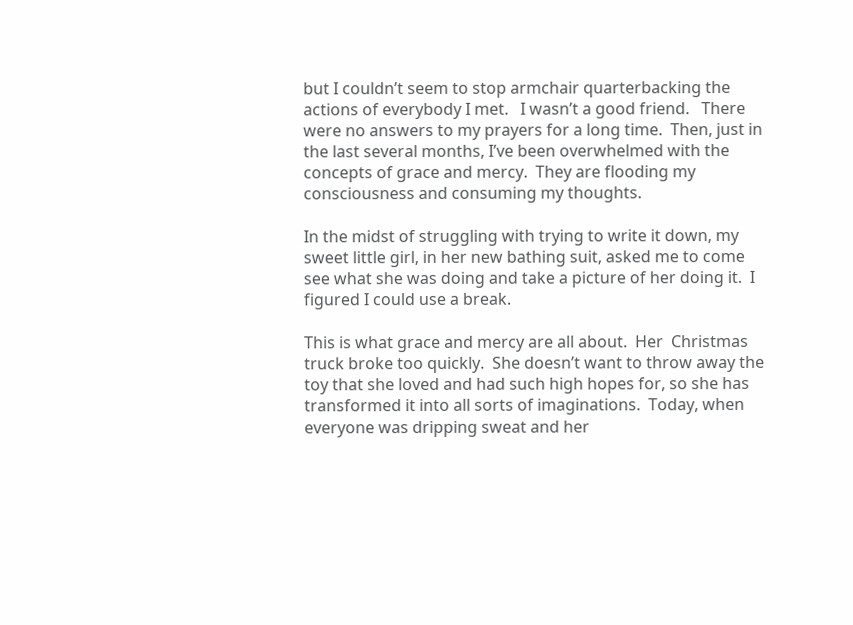but I couldn’t seem to stop armchair quarterbacking the actions of everybody I met.   I wasn’t a good friend.   There were no answers to my prayers for a long time.  Then, just in the last several months, I’ve been overwhelmed with the concepts of grace and mercy.  They are flooding my consciousness and consuming my thoughts.

In the midst of struggling with trying to write it down, my sweet little girl, in her new bathing suit, asked me to come see what she was doing and take a picture of her doing it.  I figured I could use a break.

This is what grace and mercy are all about.  Her  Christmas truck broke too quickly.  She doesn’t want to throw away the toy that she loved and had such high hopes for, so she has transformed it into all sorts of imaginations.  Today, when everyone was dripping sweat and her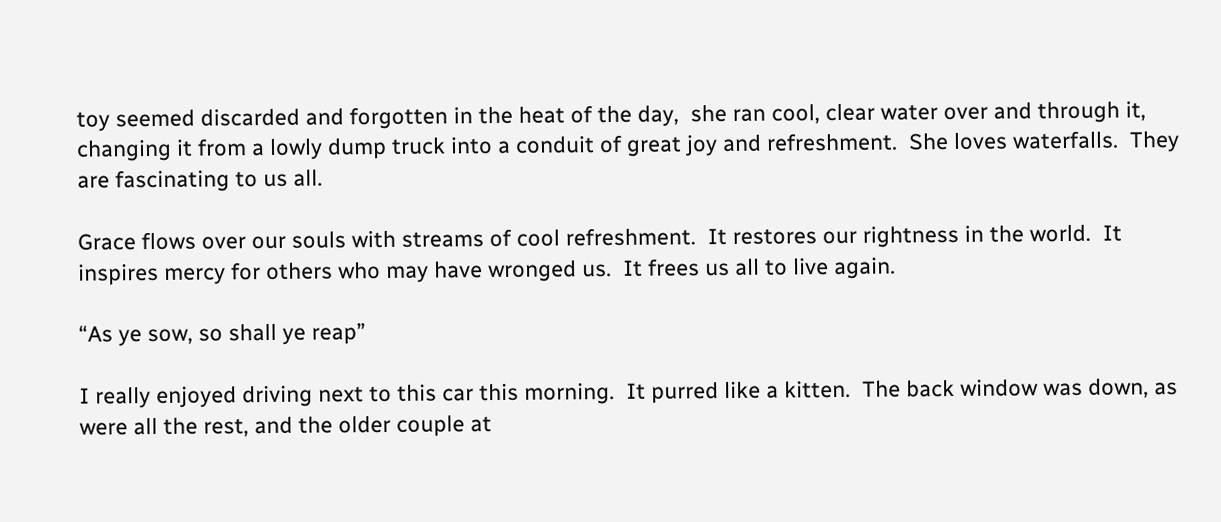toy seemed discarded and forgotten in the heat of the day,  she ran cool, clear water over and through it, changing it from a lowly dump truck into a conduit of great joy and refreshment.  She loves waterfalls.  They are fascinating to us all.

Grace flows over our souls with streams of cool refreshment.  It restores our rightness in the world.  It inspires mercy for others who may have wronged us.  It frees us all to live again.

“As ye sow, so shall ye reap”

I really enjoyed driving next to this car this morning.  It purred like a kitten.  The back window was down, as were all the rest, and the older couple at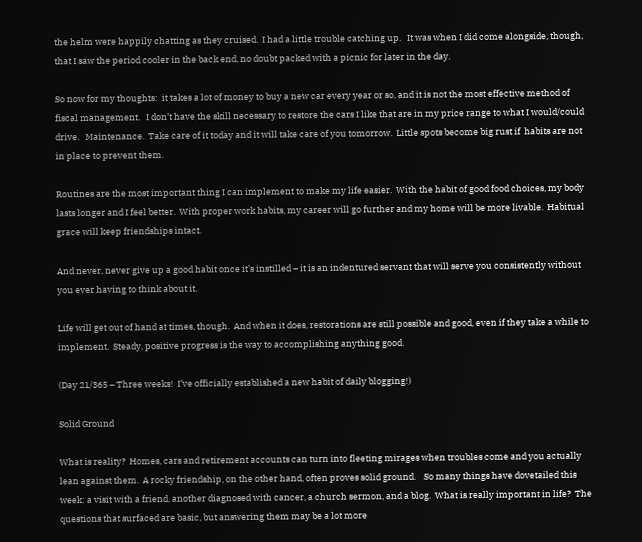the helm were happily chatting as they cruised.  I had a little trouble catching up.   It was when I did come alongside, though, that I saw the period cooler in the back end, no doubt packed with a picnic for later in the day.

So now for my thoughts:  it takes a lot of money to buy a new car every year or so, and it is not the most effective method of fiscal management.   I don’t have the skill necessary to restore the cars I like that are in my price range to what I would/could drive.   Maintenance.  Take care of it today and it will take care of you tomorrow.  Little spots become big rust if  habits are not in place to prevent them.

Routines are the most important thing I can implement to make my life easier.  With the habit of good food choices, my body lasts longer and I feel better.  With proper work habits, my career will go further and my home will be more livable.  Habitual grace will keep friendships intact.

And never, never give up a good habit once it’s instilled – it is an indentured servant that will serve you consistently without you ever having to think about it.

Life will get out of hand at times, though.  And when it does, restorations are still possible and good, even if they take a while to implement.  Steady, positive progress is the way to accomplishing anything good.

(Day 21/365 – Three weeks!  I’ve officially established a new habit of daily blogging!)

Solid Ground

What is reality?  Homes, cars and retirement accounts can turn into fleeting mirages when troubles come and you actually lean against them.  A rocky friendship, on the other hand, often proves solid ground.    So many things have dovetailed this week: a visit with a friend, another diagnosed with cancer, a church sermon, and a blog.  What is really important in life?  The questions that surfaced are basic, but answering them may be a lot more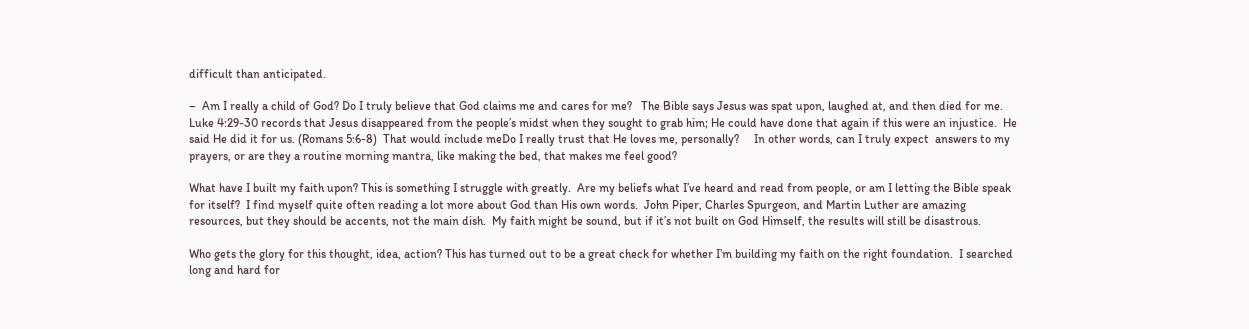difficult than anticipated.

–  Am I really a child of God? Do I truly believe that God claims me and cares for me?   The Bible says Jesus was spat upon, laughed at, and then died for me.   Luke 4:29-30 records that Jesus disappeared from the people’s midst when they sought to grab him; He could have done that again if this were an injustice.  He said He did it for us. (Romans 5:6-8)  That would include meDo I really trust that He loves me, personally?     In other words, can I truly expect  answers to my prayers, or are they a routine morning mantra, like making the bed, that makes me feel good?

What have I built my faith upon? This is something I struggle with greatly.  Are my beliefs what I’ve heard and read from people, or am I letting the Bible speak for itself?  I find myself quite often reading a lot more about God than His own words.  John Piper, Charles Spurgeon, and Martin Luther are amazing resources, but they should be accents, not the main dish.  My faith might be sound, but if it’s not built on God Himself, the results will still be disastrous.

Who gets the glory for this thought, idea, action? This has turned out to be a great check for whether I’m building my faith on the right foundation.  I searched long and hard for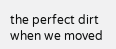the perfect dirt when we moved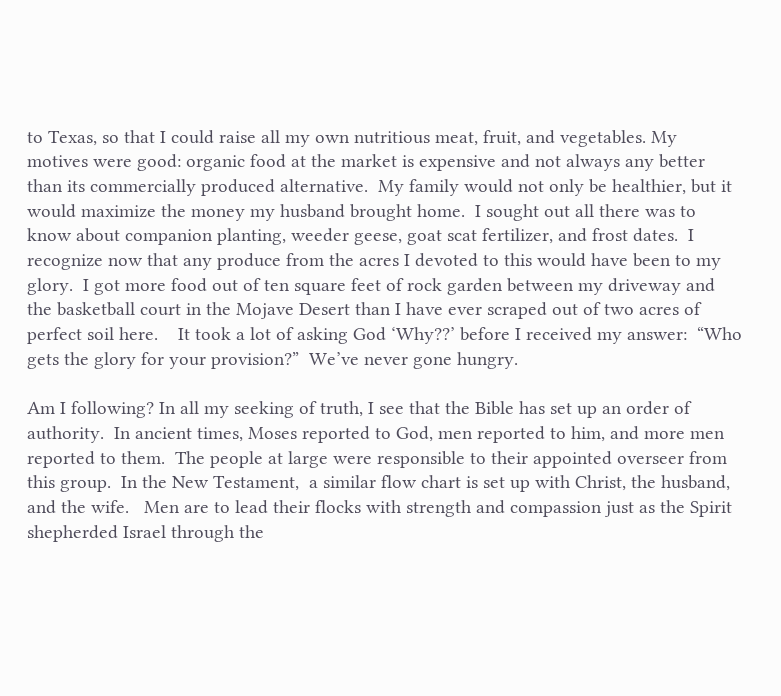to Texas, so that I could raise all my own nutritious meat, fruit, and vegetables. My motives were good: organic food at the market is expensive and not always any better than its commercially produced alternative.  My family would not only be healthier, but it would maximize the money my husband brought home.  I sought out all there was to know about companion planting, weeder geese, goat scat fertilizer, and frost dates.  I recognize now that any produce from the acres I devoted to this would have been to my glory.  I got more food out of ten square feet of rock garden between my driveway and the basketball court in the Mojave Desert than I have ever scraped out of two acres of perfect soil here.    It took a lot of asking God ‘Why??’ before I received my answer:  “Who gets the glory for your provision?”  We’ve never gone hungry.

Am I following? In all my seeking of truth, I see that the Bible has set up an order of authority.  In ancient times, Moses reported to God, men reported to him, and more men reported to them.  The people at large were responsible to their appointed overseer from this group.  In the New Testament,  a similar flow chart is set up with Christ, the husband, and the wife.   Men are to lead their flocks with strength and compassion just as the Spirit shepherded Israel through the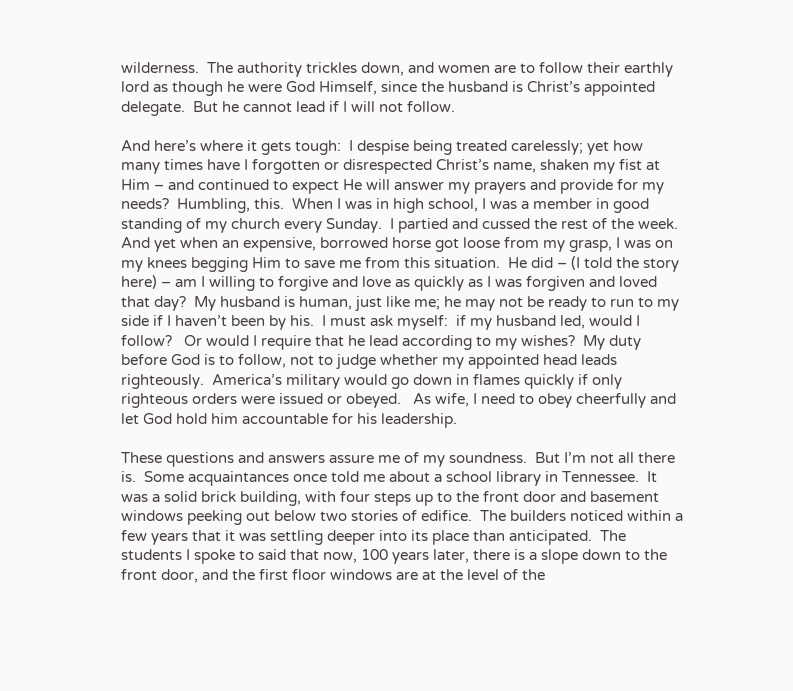wilderness.  The authority trickles down, and women are to follow their earthly lord as though he were God Himself, since the husband is Christ’s appointed delegate.  But he cannot lead if I will not follow.

And here’s where it gets tough:  I despise being treated carelessly; yet how many times have I forgotten or disrespected Christ’s name, shaken my fist at Him – and continued to expect He will answer my prayers and provide for my needs?  Humbling, this.  When I was in high school, I was a member in good standing of my church every Sunday.  I partied and cussed the rest of the week.  And yet when an expensive, borrowed horse got loose from my grasp, I was on my knees begging Him to save me from this situation.  He did – (I told the story here) – am I willing to forgive and love as quickly as I was forgiven and loved that day?  My husband is human, just like me; he may not be ready to run to my side if I haven’t been by his.  I must ask myself:  if my husband led, would I follow?   Or would I require that he lead according to my wishes?  My duty before God is to follow, not to judge whether my appointed head leads righteously.  America’s military would go down in flames quickly if only righteous orders were issued or obeyed.   As wife, I need to obey cheerfully and let God hold him accountable for his leadership.

These questions and answers assure me of my soundness.  But I’m not all there is.  Some acquaintances once told me about a school library in Tennessee.  It was a solid brick building, with four steps up to the front door and basement windows peeking out below two stories of edifice.  The builders noticed within a few years that it was settling deeper into its place than anticipated.  The students I spoke to said that now, 100 years later, there is a slope down to the front door, and the first floor windows are at the level of the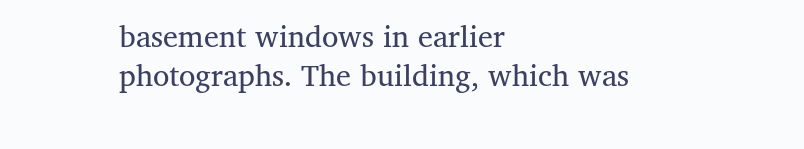basement windows in earlier photographs. The building, which was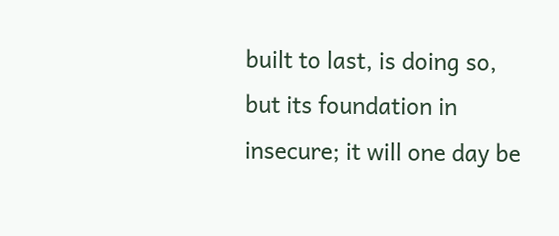built to last, is doing so, but its foundation in insecure; it will one day be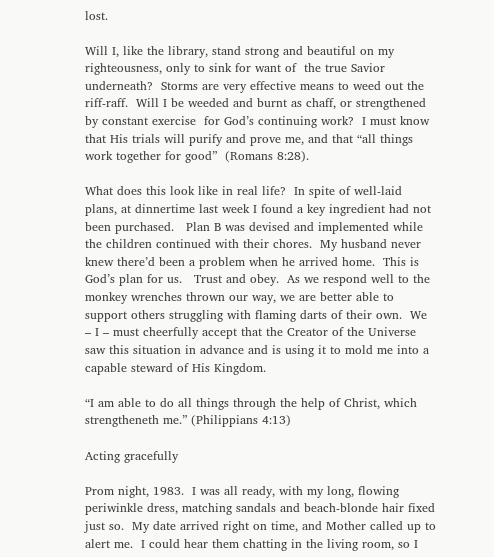lost.

Will I, like the library, stand strong and beautiful on my righteousness, only to sink for want of  the true Savior underneath?  Storms are very effective means to weed out the riff-raff.  Will I be weeded and burnt as chaff, or strengthened by constant exercise  for God’s continuing work?  I must know that His trials will purify and prove me, and that “all things work together for good”  (Romans 8:28).

What does this look like in real life?  In spite of well-laid plans, at dinnertime last week I found a key ingredient had not been purchased.   Plan B was devised and implemented while the children continued with their chores.  My husband never knew there’d been a problem when he arrived home.  This is God’s plan for us.   Trust and obey.  As we respond well to the monkey wrenches thrown our way, we are better able to support others struggling with flaming darts of their own.  We – I – must cheerfully accept that the Creator of the Universe saw this situation in advance and is using it to mold me into a capable steward of His Kingdom.

“I am able to do all things through the help of Christ, which strengtheneth me.” (Philippians 4:13)

Acting gracefully

Prom night, 1983.  I was all ready, with my long, flowing periwinkle dress, matching sandals and beach-blonde hair fixed just so.  My date arrived right on time, and Mother called up to alert me.  I could hear them chatting in the living room, so I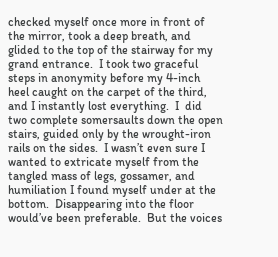checked myself once more in front of the mirror, took a deep breath, and glided to the top of the stairway for my grand entrance.  I took two graceful steps in anonymity before my 4-inch heel caught on the carpet of the third, and I instantly lost everything.  I  did two complete somersaults down the open stairs, guided only by the wrought-iron rails on the sides.  I wasn’t even sure I wanted to extricate myself from the tangled mass of legs, gossamer, and humiliation I found myself under at the bottom.  Disappearing into the floor would’ve been preferable.  But the voices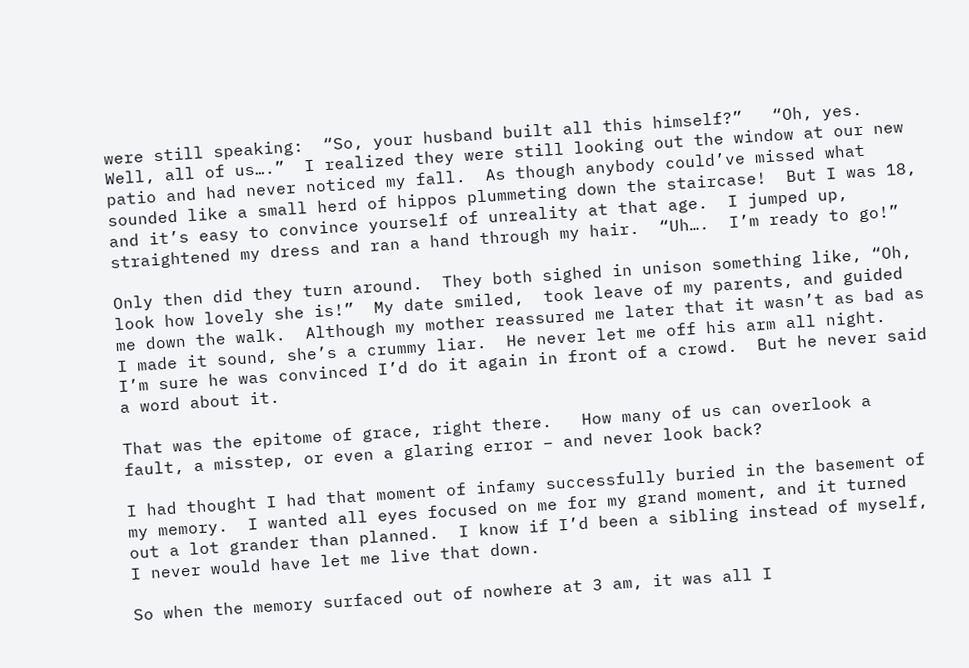were still speaking:  “So, your husband built all this himself?”   “Oh, yes.  Well, all of us….”  I realized they were still looking out the window at our new patio and had never noticed my fall.  As though anybody could’ve missed what sounded like a small herd of hippos plummeting down the staircase!  But I was 18, and it’s easy to convince yourself of unreality at that age.  I jumped up, straightened my dress and ran a hand through my hair.  “Uh….  I’m ready to go!”

Only then did they turn around.  They both sighed in unison something like, “Oh, look how lovely she is!”  My date smiled,  took leave of my parents, and guided me down the walk.  Although my mother reassured me later that it wasn’t as bad as I made it sound, she’s a crummy liar.  He never let me off his arm all night.  I’m sure he was convinced I’d do it again in front of a crowd.  But he never said a word about it.

That was the epitome of grace, right there.   How many of us can overlook a fault, a misstep, or even a glaring error – and never look back?

I had thought I had that moment of infamy successfully buried in the basement of my memory.  I wanted all eyes focused on me for my grand moment, and it turned out a lot grander than planned.  I know if I’d been a sibling instead of myself, I never would have let me live that down.

So when the memory surfaced out of nowhere at 3 am, it was all I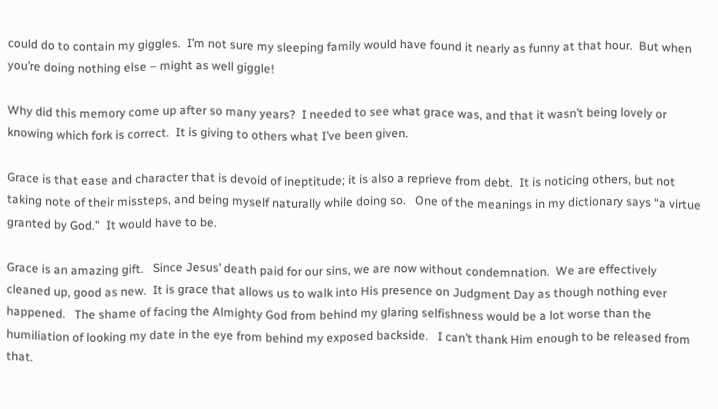could do to contain my giggles.  I’m not sure my sleeping family would have found it nearly as funny at that hour.  But when you’re doing nothing else – might as well giggle!

Why did this memory come up after so many years?  I needed to see what grace was, and that it wasn’t being lovely or knowing which fork is correct.  It is giving to others what I’ve been given.

Grace is that ease and character that is devoid of ineptitude; it is also a reprieve from debt.  It is noticing others, but not taking note of their missteps, and being myself naturally while doing so.   One of the meanings in my dictionary says “a virtue granted by God.”  It would have to be.

Grace is an amazing gift.   Since Jesus’ death paid for our sins, we are now without condemnation.  We are effectively cleaned up, good as new.  It is grace that allows us to walk into His presence on Judgment Day as though nothing ever happened.   The shame of facing the Almighty God from behind my glaring selfishness would be a lot worse than the humiliation of looking my date in the eye from behind my exposed backside.   I can’t thank Him enough to be released from that.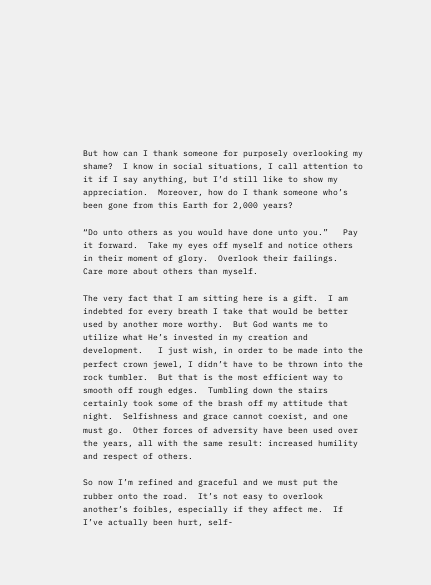But how can I thank someone for purposely overlooking my shame?  I know in social situations, I call attention to it if I say anything, but I’d still like to show my appreciation.  Moreover, how do I thank someone who’s been gone from this Earth for 2,000 years?

“Do unto others as you would have done unto you.”   Pay it forward.  Take my eyes off myself and notice others in their moment of glory.  Overlook their failings.  Care more about others than myself.

The very fact that I am sitting here is a gift.  I am indebted for every breath I take that would be better used by another more worthy.  But God wants me to utilize what He’s invested in my creation and development.   I just wish, in order to be made into the perfect crown jewel, I didn’t have to be thrown into the rock tumbler.  But that is the most efficient way to smooth off rough edges.  Tumbling down the stairs certainly took some of the brash off my attitude that night.  Selfishness and grace cannot coexist, and one must go.  Other forces of adversity have been used over the years, all with the same result: increased humility and respect of others.

So now I’m refined and graceful and we must put the rubber onto the road.  It’s not easy to overlook another’s foibles, especially if they affect me.  If I’ve actually been hurt, self-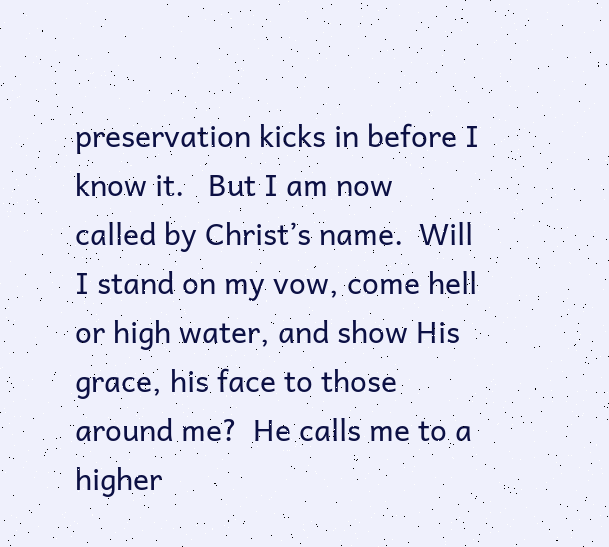preservation kicks in before I know it.   But I am now called by Christ’s name.  Will I stand on my vow, come hell or high water, and show His grace, his face to those around me?  He calls me to a higher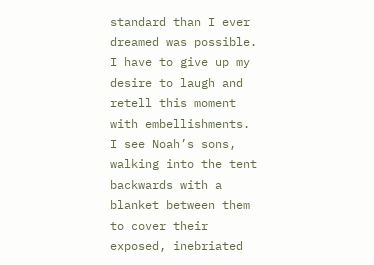standard than I ever dreamed was possible.  I have to give up my desire to laugh and retell this moment with embellishments.  I see Noah’s sons, walking into the tent backwards with a blanket between them to cover their exposed, inebriated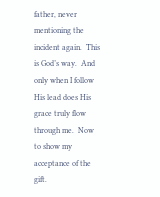father, never mentioning the incident again.  This is God’s way.  And only when I follow His lead does His grace truly flow through me.  Now to show my acceptance of the gift.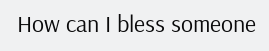How can I bless someone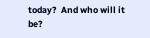today?  And who will it be?